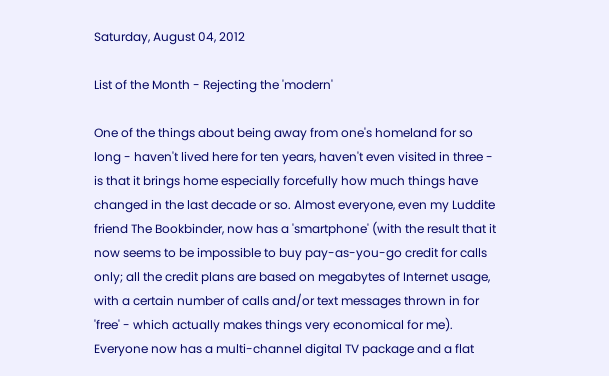Saturday, August 04, 2012

List of the Month - Rejecting the 'modern'

One of the things about being away from one's homeland for so long - haven't lived here for ten years, haven't even visited in three - is that it brings home especially forcefully how much things have changed in the last decade or so. Almost everyone, even my Luddite friend The Bookbinder, now has a 'smartphone' (with the result that it now seems to be impossible to buy pay-as-you-go credit for calls only; all the credit plans are based on megabytes of Internet usage, with a certain number of calls and/or text messages thrown in for 'free' - which actually makes things very economical for me). Everyone now has a multi-channel digital TV package and a flat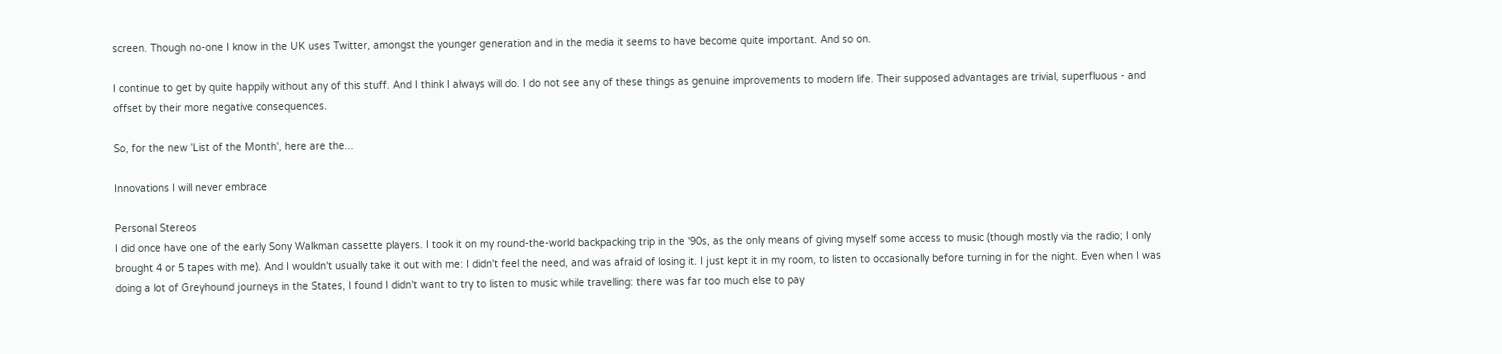screen. Though no-one I know in the UK uses Twitter, amongst the younger generation and in the media it seems to have become quite important. And so on.

I continue to get by quite happily without any of this stuff. And I think I always will do. I do not see any of these things as genuine improvements to modern life. Their supposed advantages are trivial, superfluous - and offset by their more negative consequences.

So, for the new 'List of the Month', here are the...

Innovations I will never embrace

Personal Stereos
I did once have one of the early Sony Walkman cassette players. I took it on my round-the-world backpacking trip in the '90s, as the only means of giving myself some access to music (though mostly via the radio; I only brought 4 or 5 tapes with me). And I wouldn't usually take it out with me: I didn't feel the need, and was afraid of losing it. I just kept it in my room, to listen to occasionally before turning in for the night. Even when I was doing a lot of Greyhound journeys in the States, I found I didn't want to try to listen to music while travelling: there was far too much else to pay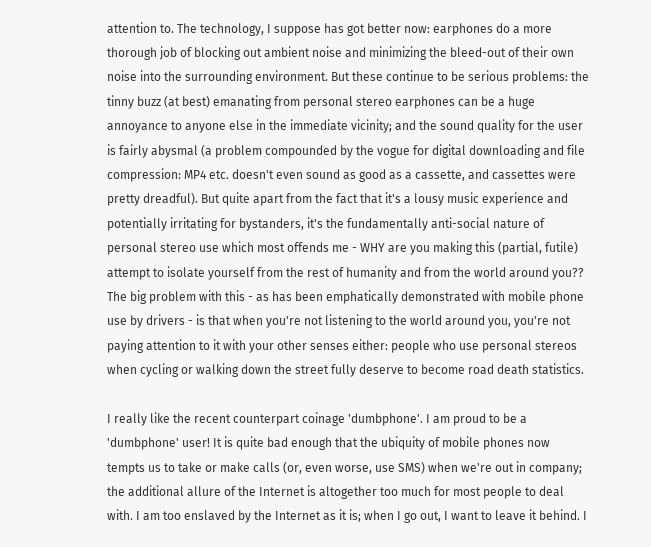attention to. The technology, I suppose has got better now: earphones do a more thorough job of blocking out ambient noise and minimizing the bleed-out of their own noise into the surrounding environment. But these continue to be serious problems: the tinny buzz (at best) emanating from personal stereo earphones can be a huge annoyance to anyone else in the immediate vicinity; and the sound quality for the user is fairly abysmal (a problem compounded by the vogue for digital downloading and file compression: MP4 etc. doesn't even sound as good as a cassette, and cassettes were pretty dreadful). But quite apart from the fact that it's a lousy music experience and potentially irritating for bystanders, it's the fundamentally anti-social nature of personal stereo use which most offends me - WHY are you making this (partial, futile) attempt to isolate yourself from the rest of humanity and from the world around you?? The big problem with this - as has been emphatically demonstrated with mobile phone use by drivers - is that when you're not listening to the world around you, you're not paying attention to it with your other senses either: people who use personal stereos when cycling or walking down the street fully deserve to become road death statistics.

I really like the recent counterpart coinage 'dumbphone'. I am proud to be a 'dumbphone' user! It is quite bad enough that the ubiquity of mobile phones now tempts us to take or make calls (or, even worse, use SMS) when we're out in company; the additional allure of the Internet is altogether too much for most people to deal with. I am too enslaved by the Internet as it is; when I go out, I want to leave it behind. I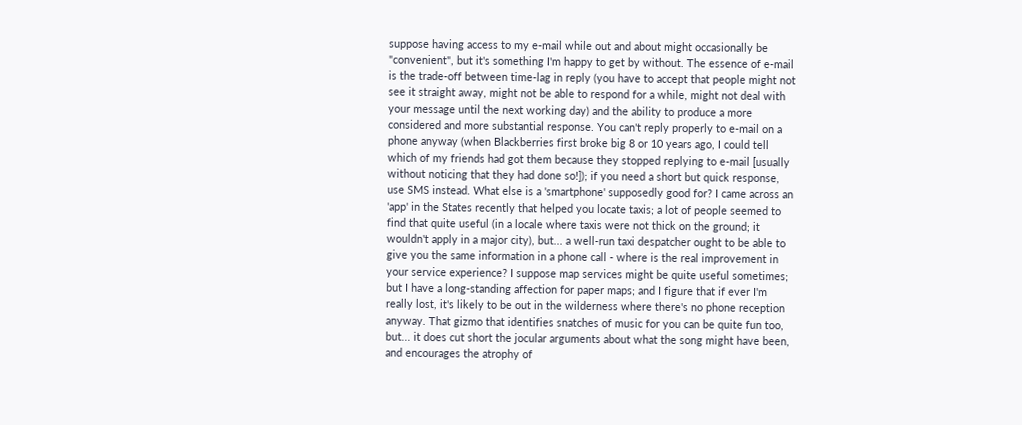suppose having access to my e-mail while out and about might occasionally be "convenient", but it's something I'm happy to get by without. The essence of e-mail is the trade-off between time-lag in reply (you have to accept that people might not see it straight away, might not be able to respond for a while, might not deal with your message until the next working day) and the ability to produce a more considered and more substantial response. You can't reply properly to e-mail on a phone anyway (when Blackberries first broke big 8 or 10 years ago, I could tell which of my friends had got them because they stopped replying to e-mail [usually without noticing that they had done so!]); if you need a short but quick response, use SMS instead. What else is a 'smartphone' supposedly good for? I came across an 'app' in the States recently that helped you locate taxis; a lot of people seemed to find that quite useful (in a locale where taxis were not thick on the ground; it wouldn't apply in a major city), but... a well-run taxi despatcher ought to be able to give you the same information in a phone call - where is the real improvement in your service experience? I suppose map services might be quite useful sometimes; but I have a long-standing affection for paper maps; and I figure that if ever I'm really lost, it's likely to be out in the wilderness where there's no phone reception anyway. That gizmo that identifies snatches of music for you can be quite fun too, but... it does cut short the jocular arguments about what the song might have been, and encourages the atrophy of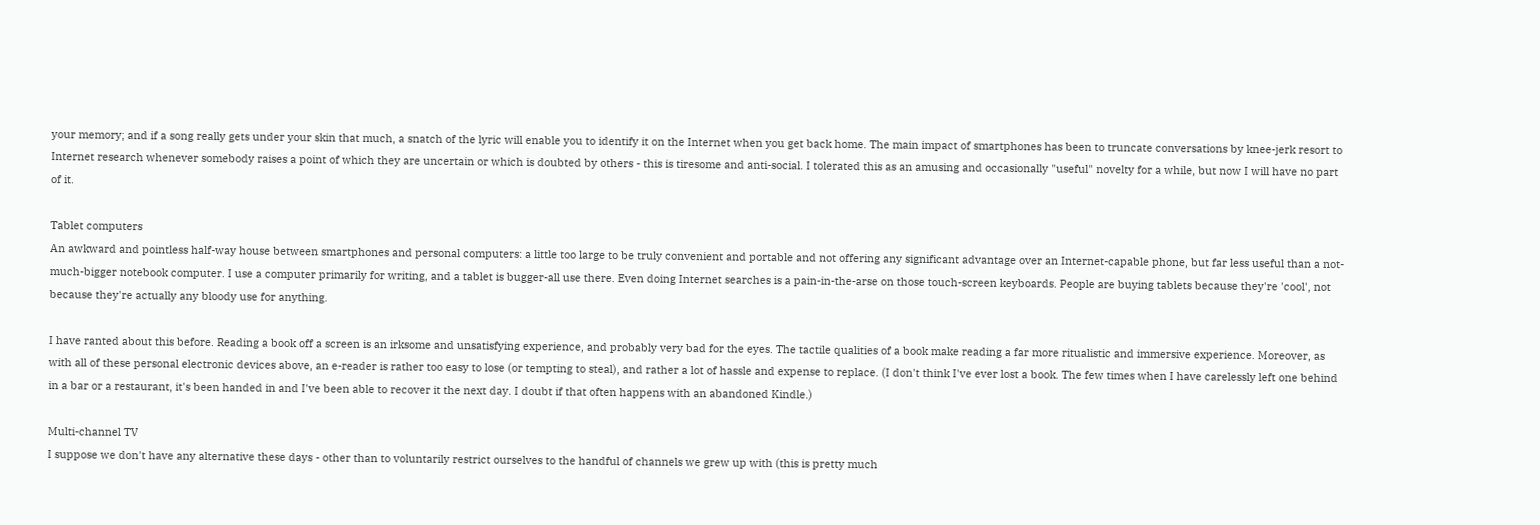your memory; and if a song really gets under your skin that much, a snatch of the lyric will enable you to identify it on the Internet when you get back home. The main impact of smartphones has been to truncate conversations by knee-jerk resort to Internet research whenever somebody raises a point of which they are uncertain or which is doubted by others - this is tiresome and anti-social. I tolerated this as an amusing and occasionally "useful" novelty for a while, but now I will have no part of it.

Tablet computers
An awkward and pointless half-way house between smartphones and personal computers: a little too large to be truly convenient and portable and not offering any significant advantage over an Internet-capable phone, but far less useful than a not-much-bigger notebook computer. I use a computer primarily for writing, and a tablet is bugger-all use there. Even doing Internet searches is a pain-in-the-arse on those touch-screen keyboards. People are buying tablets because they're 'cool', not because they're actually any bloody use for anything.

I have ranted about this before. Reading a book off a screen is an irksome and unsatisfying experience, and probably very bad for the eyes. The tactile qualities of a book make reading a far more ritualistic and immersive experience. Moreover, as with all of these personal electronic devices above, an e-reader is rather too easy to lose (or tempting to steal), and rather a lot of hassle and expense to replace. (I don't think I've ever lost a book. The few times when I have carelessly left one behind in a bar or a restaurant, it's been handed in and I've been able to recover it the next day. I doubt if that often happens with an abandoned Kindle.)

Multi-channel TV
I suppose we don't have any alternative these days - other than to voluntarily restrict ourselves to the handful of channels we grew up with (this is pretty much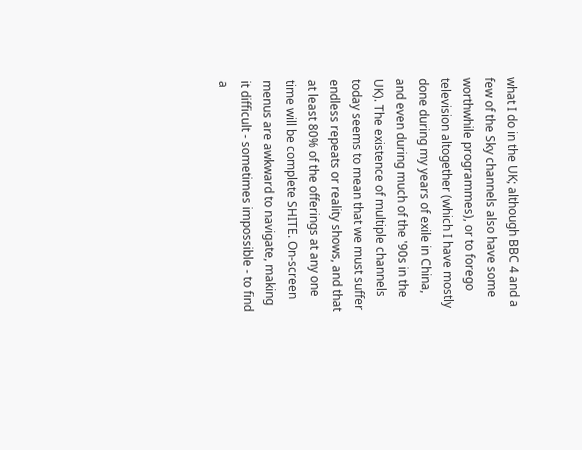what I do in the UK; although BBC 4 and a few of the Sky channels also have some worthwhile programmes), or to forego television altogether (which I have mostly done during my years of exile in China, and even during much of the '90s in the UK). The existence of multiple channels today seems to mean that we must suffer endless repeats or reality shows, and that at least 80% of the offerings at any one time will be complete SHITE. On-screen menus are awkward to navigate, making it difficult - sometimes impossible - to find a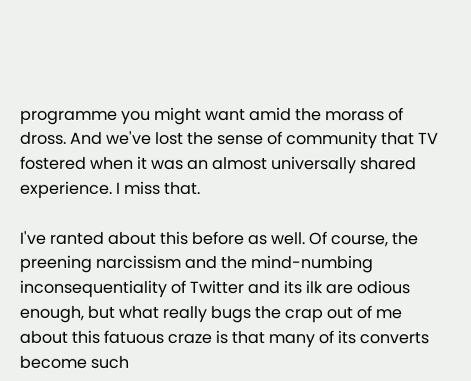programme you might want amid the morass of dross. And we've lost the sense of community that TV fostered when it was an almost universally shared experience. I miss that.

I've ranted about this before as well. Of course, the preening narcissism and the mind-numbing inconsequentiality of Twitter and its ilk are odious enough, but what really bugs the crap out of me about this fatuous craze is that many of its converts become such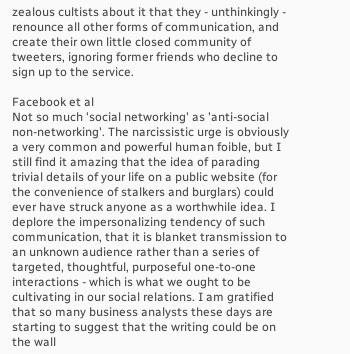zealous cultists about it that they - unthinkingly - renounce all other forms of communication, and create their own little closed community of tweeters, ignoring former friends who decline to sign up to the service.

Facebook et al
Not so much 'social networking' as 'anti-social non-networking'. The narcissistic urge is obviously a very common and powerful human foible, but I still find it amazing that the idea of parading trivial details of your life on a public website (for the convenience of stalkers and burglars) could ever have struck anyone as a worthwhile idea. I deplore the impersonalizing tendency of such communication, that it is blanket transmission to an unknown audience rather than a series of targeted, thoughtful, purposeful one-to-one interactions - which is what we ought to be cultivating in our social relations. I am gratified that so many business analysts these days are starting to suggest that the writing could be on the wall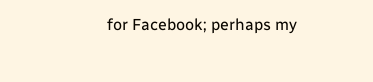for Facebook; perhaps my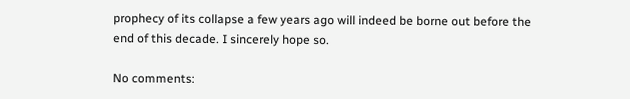prophecy of its collapse a few years ago will indeed be borne out before the end of this decade. I sincerely hope so.

No comments: